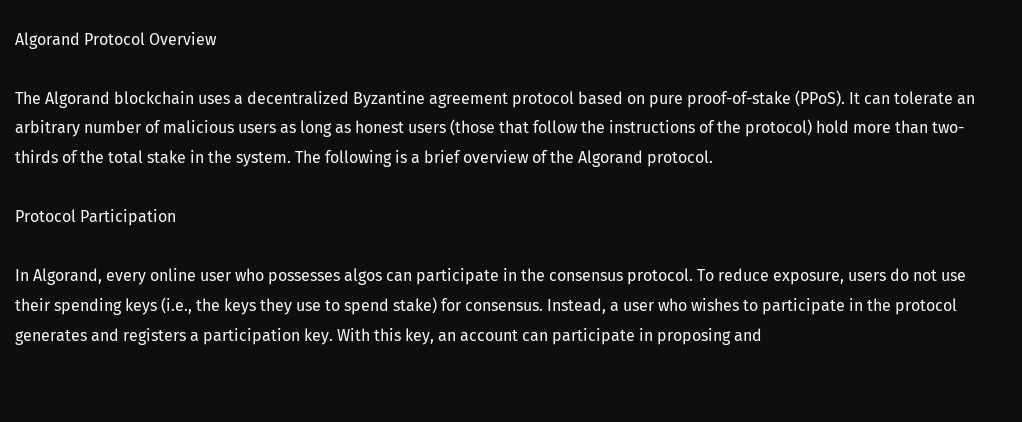Algorand Protocol Overview

The Algorand blockchain uses a decentralized Byzantine agreement protocol based on pure proof-of-stake (PPoS). It can tolerate an arbitrary number of malicious users as long as honest users (those that follow the instructions of the protocol) hold more than two-thirds of the total stake in the system. The following is a brief overview of the Algorand protocol.

Protocol Participation

In Algorand, every online user who possesses algos can participate in the consensus protocol. To reduce exposure, users do not use their spending keys (i.e., the keys they use to spend stake) for consensus. Instead, a user who wishes to participate in the protocol generates and registers a participation key. With this key, an account can participate in proposing and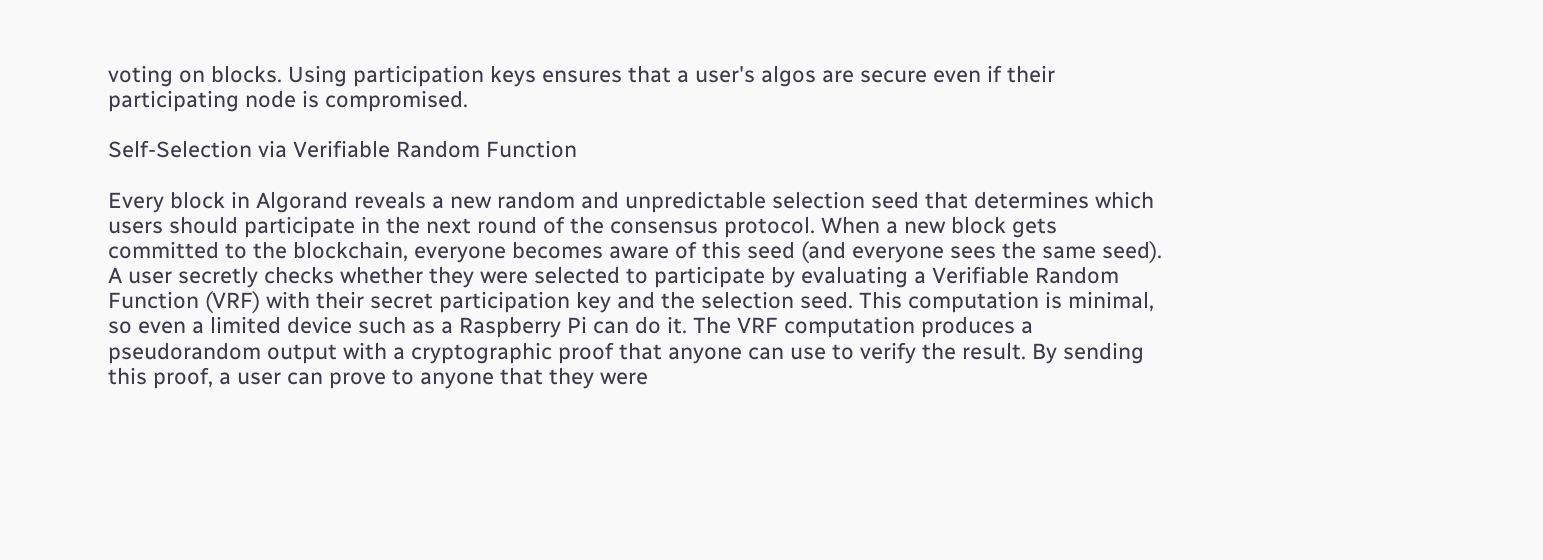voting on blocks. Using participation keys ensures that a user's algos are secure even if their participating node is compromised.

Self-Selection via Verifiable Random Function

Every block in Algorand reveals a new random and unpredictable selection seed that determines which users should participate in the next round of the consensus protocol. When a new block gets committed to the blockchain, everyone becomes aware of this seed (and everyone sees the same seed). A user secretly checks whether they were selected to participate by evaluating a Verifiable Random Function (VRF) with their secret participation key and the selection seed. This computation is minimal, so even a limited device such as a Raspberry Pi can do it. The VRF computation produces a pseudorandom output with a cryptographic proof that anyone can use to verify the result. By sending this proof, a user can prove to anyone that they were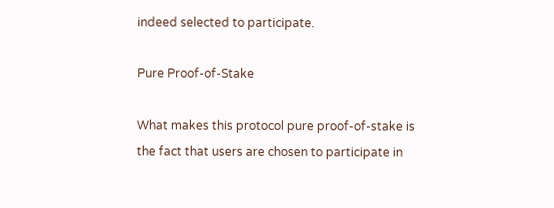indeed selected to participate.

Pure Proof-of-Stake

What makes this protocol pure proof-of-stake is the fact that users are chosen to participate in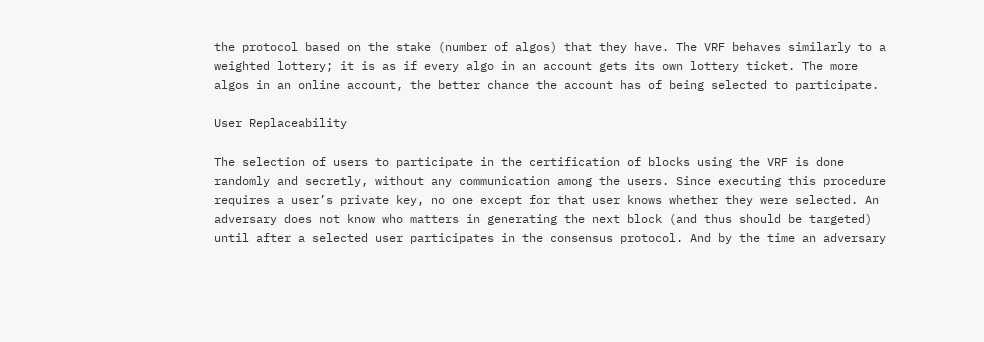the protocol based on the stake (number of algos) that they have. The VRF behaves similarly to a weighted lottery; it is as if every algo in an account gets its own lottery ticket. The more algos in an online account, the better chance the account has of being selected to participate.

User Replaceability

The selection of users to participate in the certification of blocks using the VRF is done randomly and secretly, without any communication among the users. Since executing this procedure requires a user’s private key, no one except for that user knows whether they were selected. An adversary does not know who matters in generating the next block (and thus should be targeted) until after a selected user participates in the consensus protocol. And by the time an adversary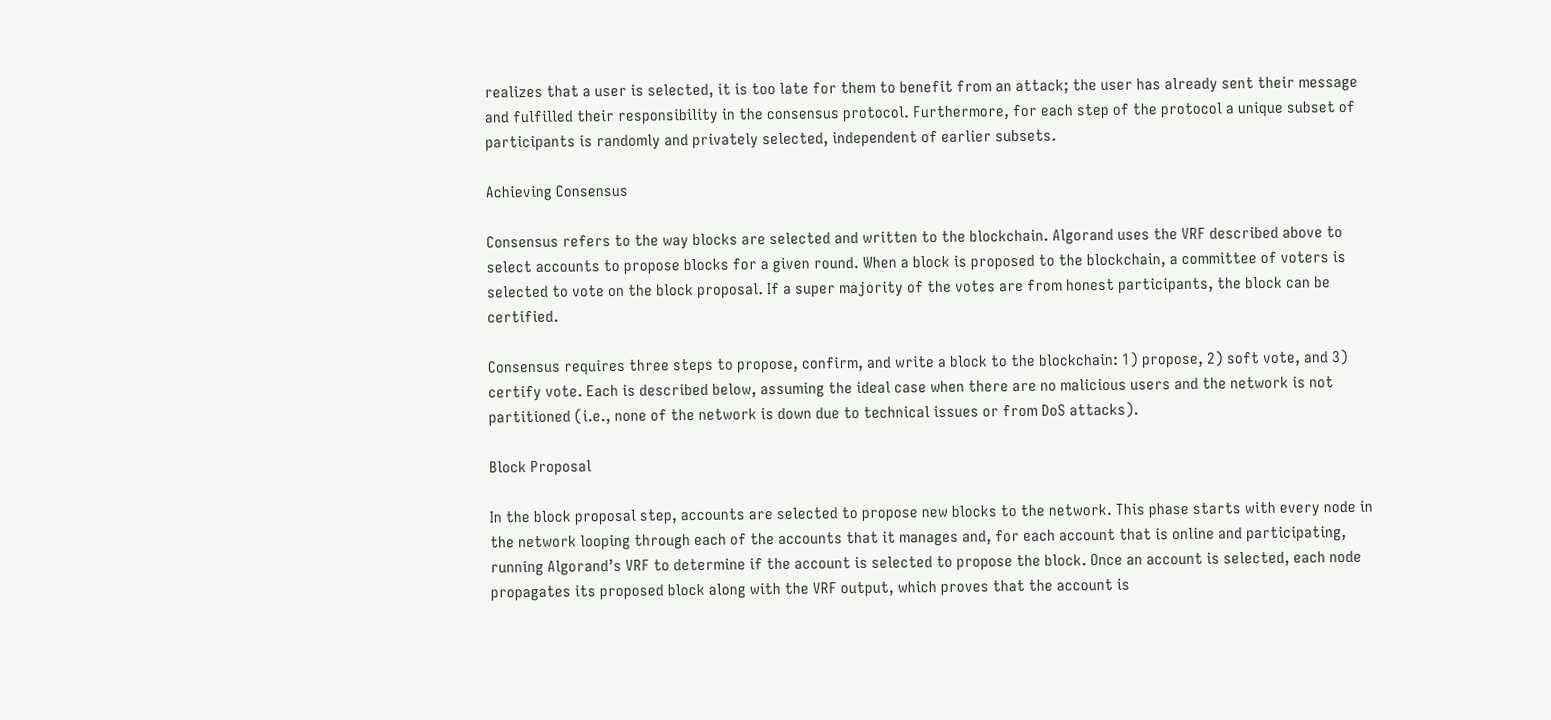realizes that a user is selected, it is too late for them to benefit from an attack; the user has already sent their message and fulfilled their responsibility in the consensus protocol. Furthermore, for each step of the protocol a unique subset of participants is randomly and privately selected, independent of earlier subsets.

Achieving Consensus

Consensus refers to the way blocks are selected and written to the blockchain. Algorand uses the VRF described above to select accounts to propose blocks for a given round. When a block is proposed to the blockchain, a committee of voters is selected to vote on the block proposal. If a super majority of the votes are from honest participants, the block can be certified.

Consensus requires three steps to propose, confirm, and write a block to the blockchain: 1) propose, 2) soft vote, and 3) certify vote. Each is described below, assuming the ideal case when there are no malicious users and the network is not partitioned (i.e., none of the network is down due to technical issues or from DoS attacks).

Block Proposal

In the block proposal step, accounts are selected to propose new blocks to the network. This phase starts with every node in the network looping through each of the accounts that it manages and, for each account that is online and participating, running Algorand’s VRF to determine if the account is selected to propose the block. Once an account is selected, each node propagates its proposed block along with the VRF output, which proves that the account is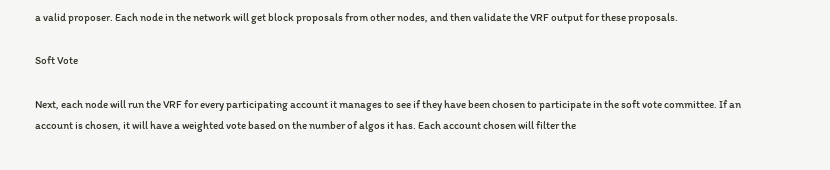a valid proposer. Each node in the network will get block proposals from other nodes, and then validate the VRF output for these proposals.

Soft Vote

Next, each node will run the VRF for every participating account it manages to see if they have been chosen to participate in the soft vote committee. If an account is chosen, it will have a weighted vote based on the number of algos it has. Each account chosen will filter the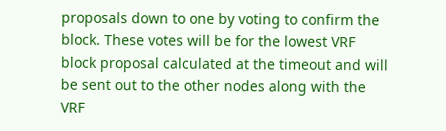proposals down to one by voting to confirm the block. These votes will be for the lowest VRF block proposal calculated at the timeout and will be sent out to the other nodes along with the VRF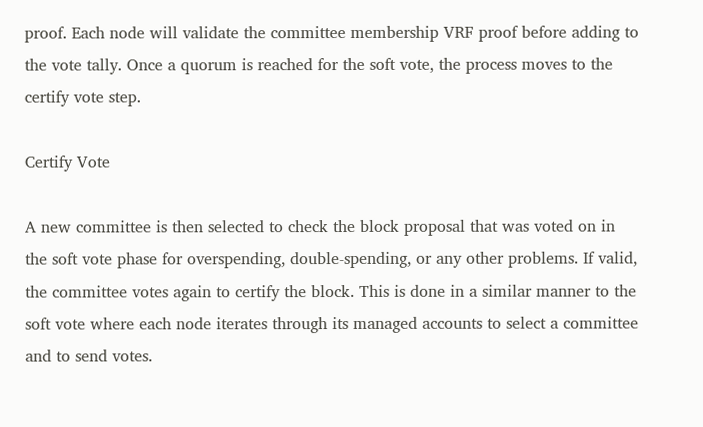proof. Each node will validate the committee membership VRF proof before adding to the vote tally. Once a quorum is reached for the soft vote, the process moves to the certify vote step.

Certify Vote

A new committee is then selected to check the block proposal that was voted on in the soft vote phase for overspending, double-spending, or any other problems. If valid, the committee votes again to certify the block. This is done in a similar manner to the soft vote where each node iterates through its managed accounts to select a committee and to send votes.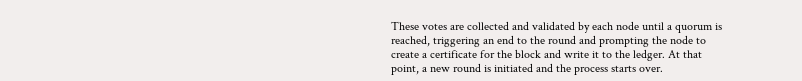These votes are collected and validated by each node until a quorum is reached, triggering an end to the round and prompting the node to create a certificate for the block and write it to the ledger. At that point, a new round is initiated and the process starts over.